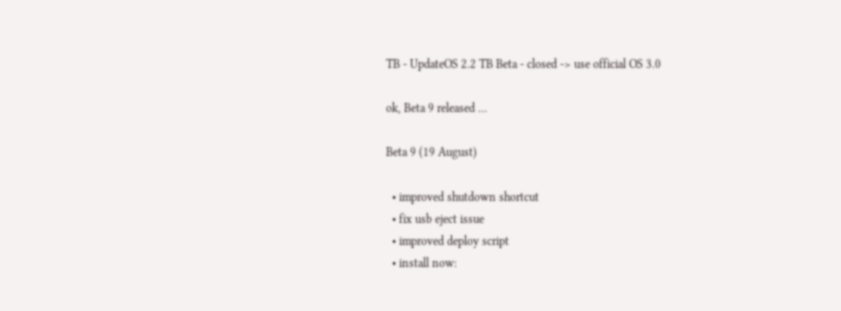TB - UpdateOS 2.2 TB Beta - closed -> use official OS 3.0

ok, Beta 9 released …

Beta 9 (19 August)

  • improved shutdown shortcut
  • fix usb eject issue
  • improved deploy script
  • install now: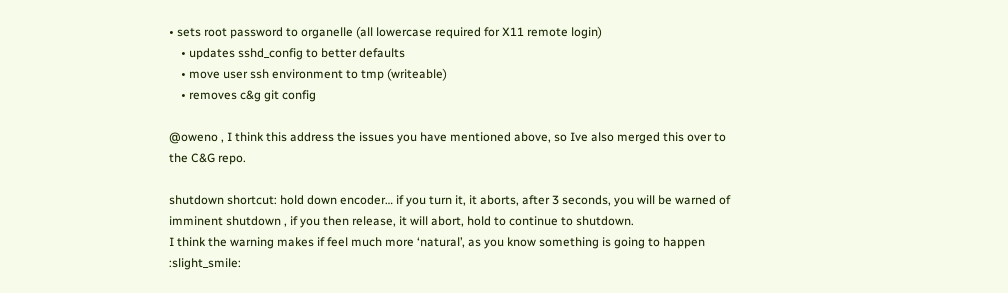• sets root password to organelle (all lowercase required for X11 remote login)
    • updates sshd_config to better defaults
    • move user ssh environment to tmp (writeable)
    • removes c&g git config

@oweno , I think this address the issues you have mentioned above, so Ive also merged this over to the C&G repo.

shutdown shortcut: hold down encoder… if you turn it, it aborts, after 3 seconds, you will be warned of imminent shutdown , if you then release, it will abort, hold to continue to shutdown.
I think the warning makes if feel much more ‘natural’, as you know something is going to happen :slight_smile: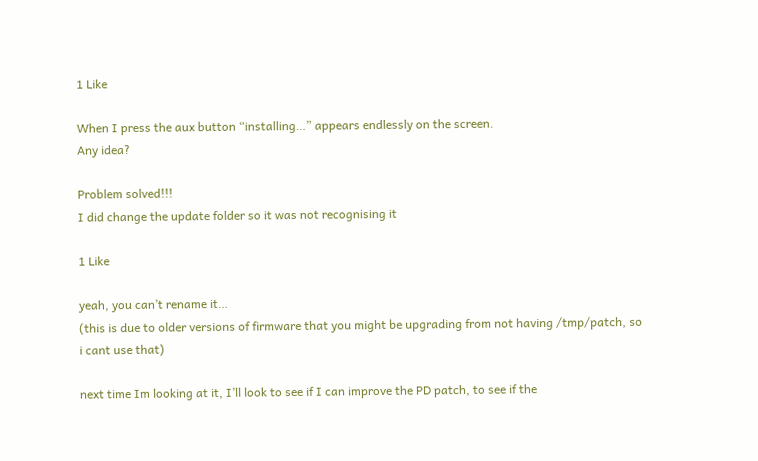1 Like

When I press the aux button “installing…” appears endlessly on the screen.
Any idea?

Problem solved!!!
I did change the update folder so it was not recognising it

1 Like

yeah, you can’t rename it…
(this is due to older versions of firmware that you might be upgrading from not having /tmp/patch, so i cant use that)

next time Im looking at it, I’ll look to see if I can improve the PD patch, to see if the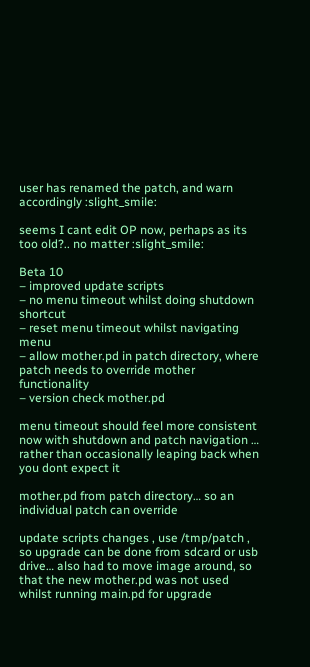user has renamed the patch, and warn accordingly :slight_smile:

seems I cant edit OP now, perhaps as its too old?.. no matter :slight_smile:

Beta 10
– improved update scripts
– no menu timeout whilst doing shutdown shortcut
– reset menu timeout whilst navigating menu
– allow mother.pd in patch directory, where patch needs to override mother functionality
– version check mother.pd

menu timeout should feel more consistent now with shutdown and patch navigation … rather than occasionally leaping back when you dont expect it

mother.pd from patch directory… so an individual patch can override

update scripts changes , use /tmp/patch , so upgrade can be done from sdcard or usb drive… also had to move image around, so that the new mother.pd was not used whilst running main.pd for upgrade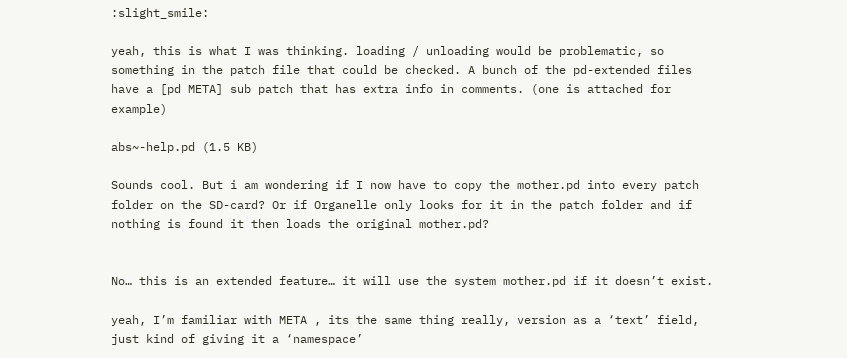:slight_smile:

yeah, this is what I was thinking. loading / unloading would be problematic, so something in the patch file that could be checked. A bunch of the pd-extended files have a [pd META] sub patch that has extra info in comments. (one is attached for example)

abs~-help.pd (1.5 KB)

Sounds cool. But i am wondering if I now have to copy the mother.pd into every patch folder on the SD-card? Or if Organelle only looks for it in the patch folder and if nothing is found it then loads the original mother.pd?


No… this is an extended feature… it will use the system mother.pd if it doesn’t exist.

yeah, I’m familiar with META , its the same thing really, version as a ‘text’ field, just kind of giving it a ‘namespace’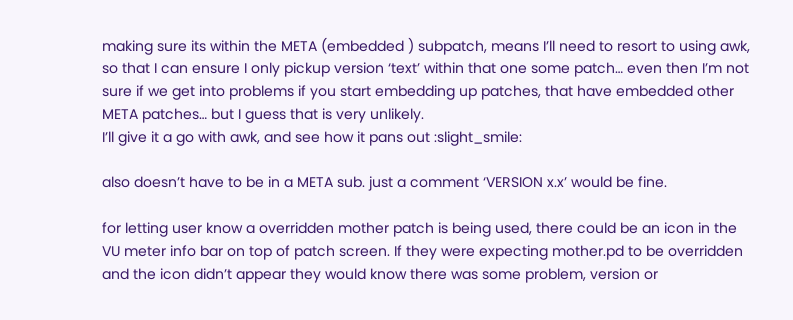making sure its within the META (embedded ) subpatch, means I’ll need to resort to using awk, so that I can ensure I only pickup version ‘text’ within that one some patch… even then I’m not sure if we get into problems if you start embedding up patches, that have embedded other META patches… but I guess that is very unlikely.
I’ll give it a go with awk, and see how it pans out :slight_smile:

also doesn’t have to be in a META sub. just a comment ‘VERSION x.x’ would be fine.

for letting user know a overridden mother patch is being used, there could be an icon in the VU meter info bar on top of patch screen. If they were expecting mother.pd to be overridden and the icon didn’t appear they would know there was some problem, version or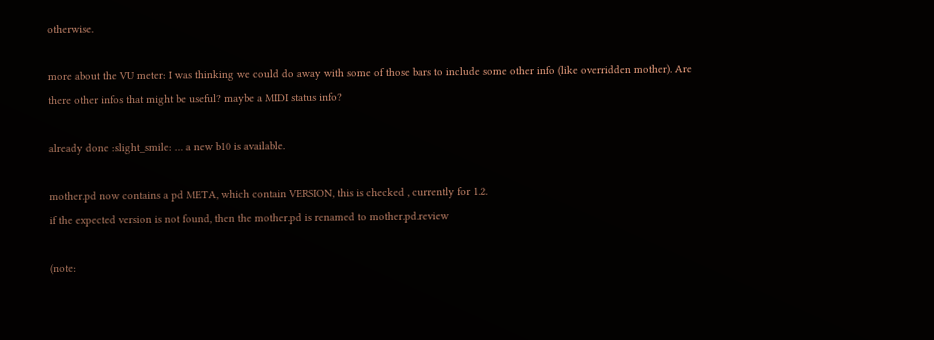otherwise.

more about the VU meter: I was thinking we could do away with some of those bars to include some other info (like overridden mother). Are there other infos that might be useful? maybe a MIDI status info?

already done :slight_smile: … a new b10 is available.

mother.pd now contains a pd META, which contain VERSION, this is checked , currently for 1.2.
if the expected version is not found, then the mother.pd is renamed to mother.pd.review

(note: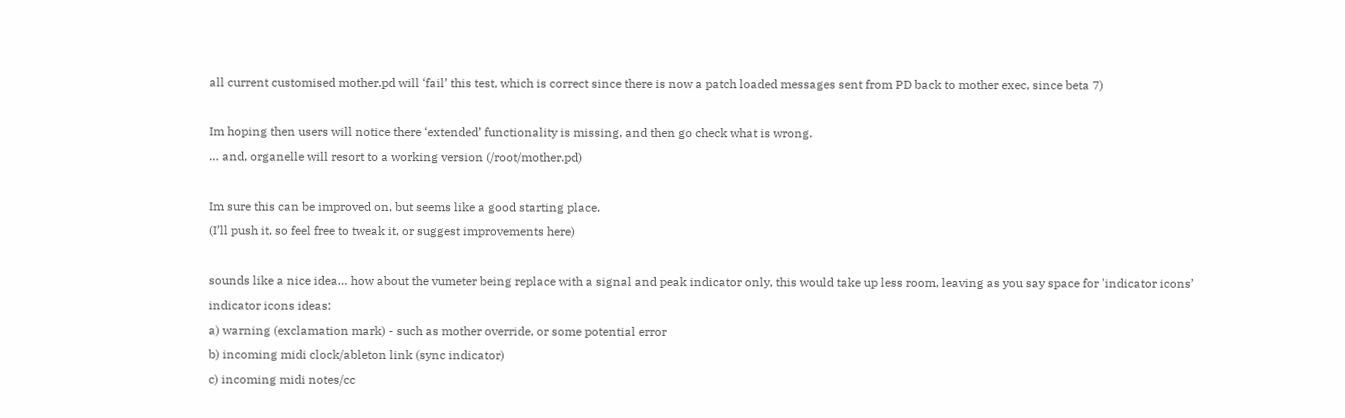all current customised mother.pd will ‘fail’ this test, which is correct since there is now a patch loaded messages sent from PD back to mother exec, since beta 7)

Im hoping then users will notice there ‘extended’ functionality is missing, and then go check what is wrong.
… and, organelle will resort to a working version (/root/mother.pd)

Im sure this can be improved on, but seems like a good starting place.
(I’ll push it, so feel free to tweak it, or suggest improvements here)

sounds like a nice idea… how about the vumeter being replace with a signal and peak indicator only, this would take up less room, leaving as you say space for 'indicator icons’
indicator icons ideas:
a) warning (exclamation mark) - such as mother override, or some potential error
b) incoming midi clock/ableton link (sync indicator)
c) incoming midi notes/cc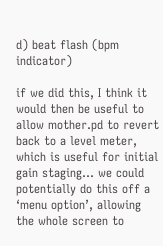d) beat flash (bpm indicator)

if we did this, I think it would then be useful to allow mother.pd to revert back to a level meter, which is useful for initial gain staging… we could potentially do this off a ‘menu option’, allowing the whole screen to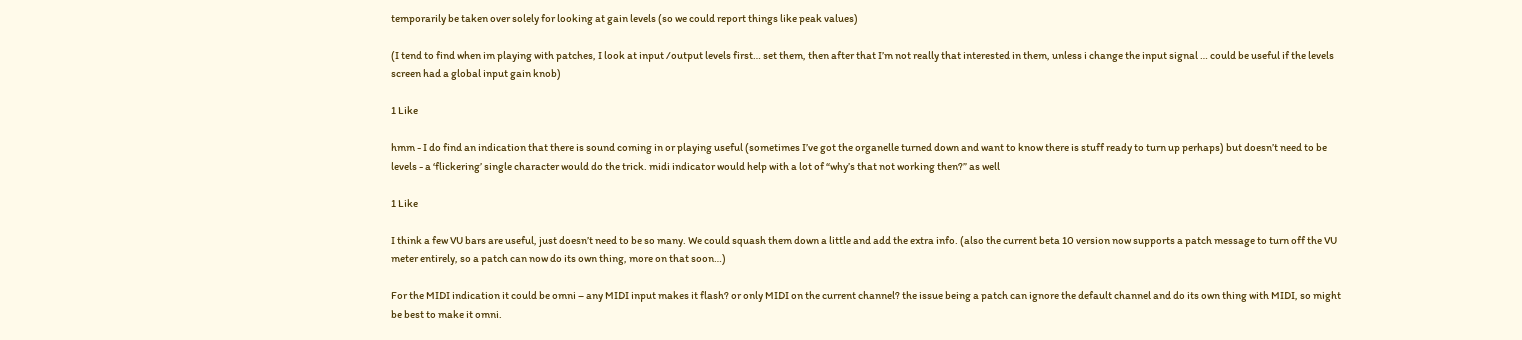temporarily be taken over solely for looking at gain levels (so we could report things like peak values)

(I tend to find when im playing with patches, I look at input /output levels first… set them, then after that I’m not really that interested in them, unless i change the input signal … could be useful if the levels screen had a global input gain knob)

1 Like

hmm - I do find an indication that there is sound coming in or playing useful (sometimes I’ve got the organelle turned down and want to know there is stuff ready to turn up perhaps) but doesn’t need to be levels - a ‘flickering’ single character would do the trick. midi indicator would help with a lot of “why’s that not working then?” as well

1 Like

I think a few VU bars are useful, just doesn’t need to be so many. We could squash them down a little and add the extra info. (also the current beta 10 version now supports a patch message to turn off the VU meter entirely, so a patch can now do its own thing, more on that soon…)

For the MIDI indication it could be omni – any MIDI input makes it flash? or only MIDI on the current channel? the issue being a patch can ignore the default channel and do its own thing with MIDI, so might be best to make it omni.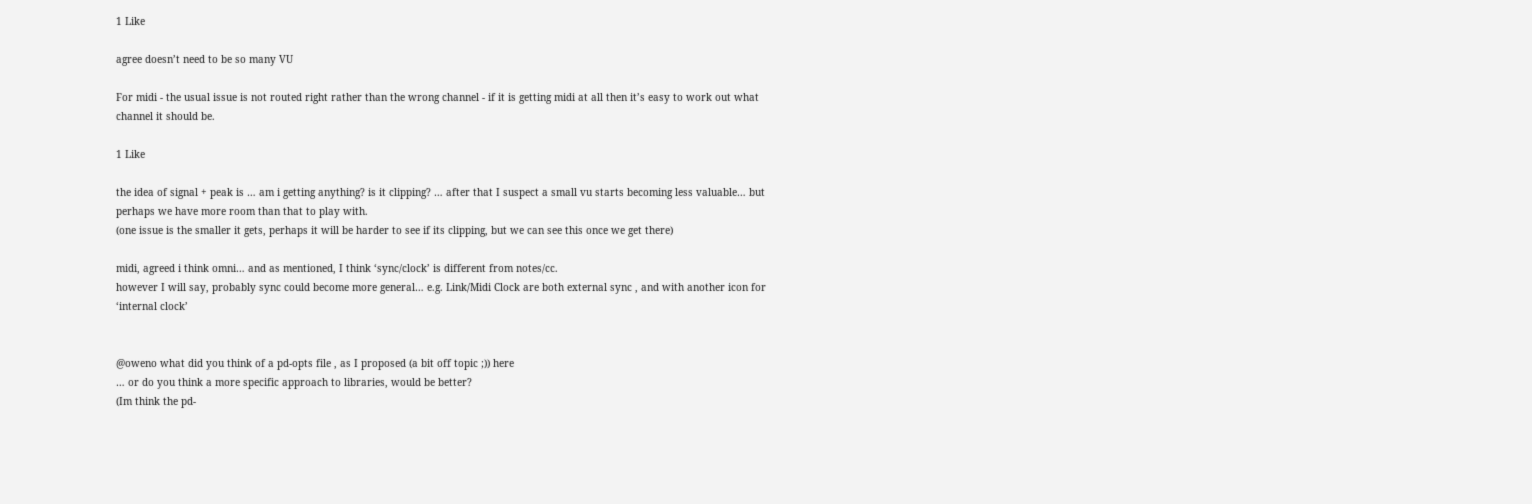1 Like

agree doesn’t need to be so many VU

For midi - the usual issue is not routed right rather than the wrong channel - if it is getting midi at all then it’s easy to work out what channel it should be.

1 Like

the idea of signal + peak is … am i getting anything? is it clipping? … after that I suspect a small vu starts becoming less valuable… but perhaps we have more room than that to play with.
(one issue is the smaller it gets, perhaps it will be harder to see if its clipping, but we can see this once we get there)

midi, agreed i think omni… and as mentioned, I think ‘sync/clock’ is different from notes/cc.
however I will say, probably sync could become more general… e.g. Link/Midi Clock are both external sync , and with another icon for ‘internal clock’


@oweno what did you think of a pd-opts file , as I proposed (a bit off topic ;)) here
… or do you think a more specific approach to libraries, would be better?
(Im think the pd-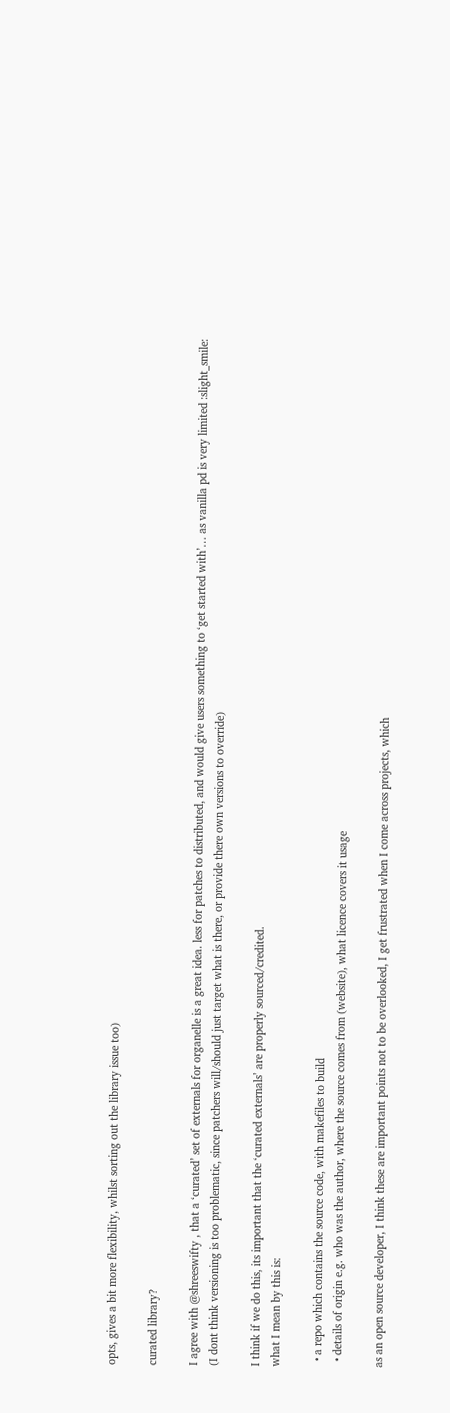opts, gives a bit more flexibility, whilst sorting out the library issue too)

curated library?

I agree with @shreeswifty , that a ‘curated’ set of externals for organelle is a great idea. less for patches to distributed, and would give users something to ‘get started with’… as vanilla pd is very limited :slight_smile:
(I dont think versioning is too problematic, since patchers will/should just target what is there, or provide there own versions to override)

I think if we do this, its important that the ‘curated externals’ are properly sourced/credited.
what I mean by this is:

  • a repo which contains the source code, with makefiles to build
  • details of origin e.g. who was the author, where the source comes from (website), what licence covers it usage

as an open source developer, I think these are important points not to be overlooked, I get frustrated when I come across projects, which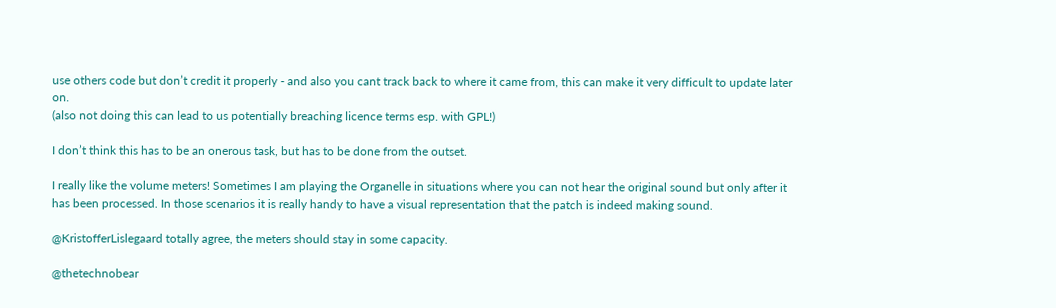use others code but don’t credit it properly - and also you cant track back to where it came from, this can make it very difficult to update later on.
(also not doing this can lead to us potentially breaching licence terms esp. with GPL!)

I don’t think this has to be an onerous task, but has to be done from the outset.

I really like the volume meters! Sometimes I am playing the Organelle in situations where you can not hear the original sound but only after it has been processed. In those scenarios it is really handy to have a visual representation that the patch is indeed making sound.

@KristofferLislegaard totally agree, the meters should stay in some capacity.

@thetechnobear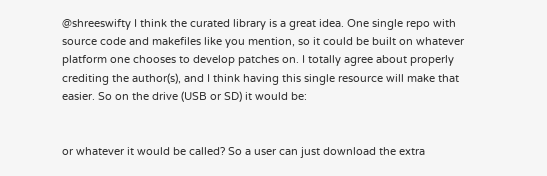@shreeswifty I think the curated library is a great idea. One single repo with source code and makefiles like you mention, so it could be built on whatever platform one chooses to develop patches on. I totally agree about properly crediting the author(s), and I think having this single resource will make that easier. So on the drive (USB or SD) it would be:


or whatever it would be called? So a user can just download the extra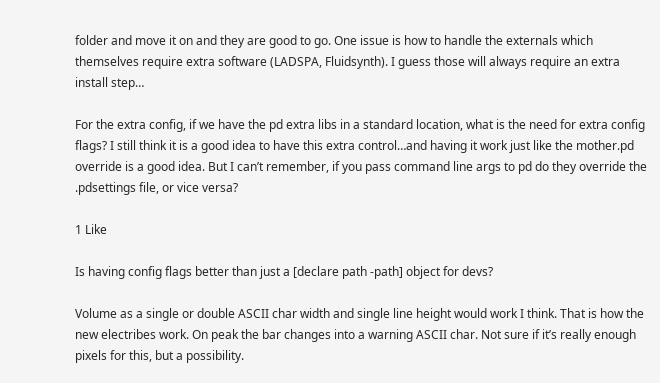folder and move it on and they are good to go. One issue is how to handle the externals which themselves require extra software (LADSPA, Fluidsynth). I guess those will always require an extra install step…

For the extra config, if we have the pd extra libs in a standard location, what is the need for extra config flags? I still think it is a good idea to have this extra control…and having it work just like the mother.pd override is a good idea. But I can’t remember, if you pass command line args to pd do they override the .pdsettings file, or vice versa?

1 Like

Is having config flags better than just a [declare path -path] object for devs?

Volume as a single or double ASCII char width and single line height would work I think. That is how the new electribes work. On peak the bar changes into a warning ASCII char. Not sure if it’s really enough pixels for this, but a possibility.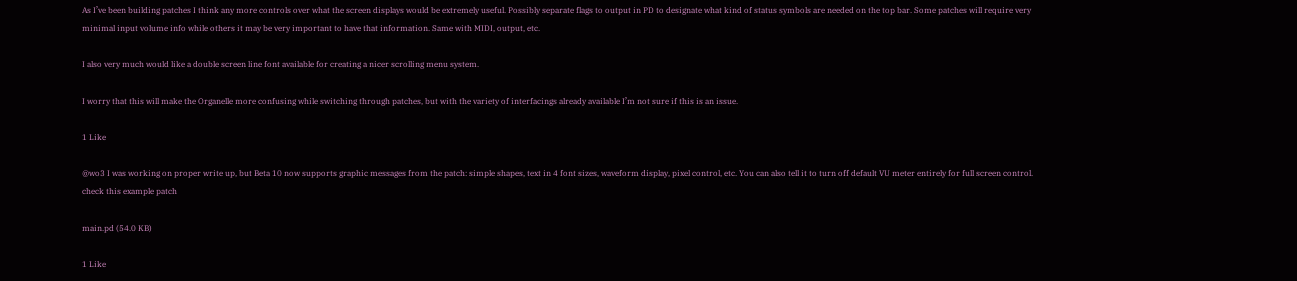As I’ve been building patches I think any more controls over what the screen displays would be extremely useful. Possibly separate flags to output in PD to designate what kind of status symbols are needed on the top bar. Some patches will require very minimal input volume info while others it may be very important to have that information. Same with MIDI, output, etc.

I also very much would like a double screen line font available for creating a nicer scrolling menu system.

I worry that this will make the Organelle more confusing while switching through patches, but with the variety of interfacings already available I’m not sure if this is an issue.

1 Like

@wo3 I was working on proper write up, but Beta 10 now supports graphic messages from the patch: simple shapes, text in 4 font sizes, waveform display, pixel control, etc. You can also tell it to turn off default VU meter entirely for full screen control. check this example patch

main.pd (54.0 KB)

1 Like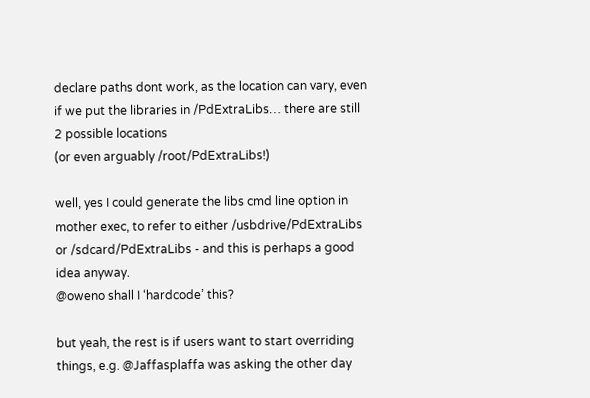declare paths dont work, as the location can vary, even if we put the libraries in /PdExtraLibs… there are still 2 possible locations
(or even arguably /root/PdExtraLibs!)

well, yes I could generate the libs cmd line option in mother exec, to refer to either /usbdrive/PdExtraLibs or /sdcard/PdExtraLibs - and this is perhaps a good idea anyway.
@oweno shall I ‘hardcode’ this?

but yeah, the rest is if users want to start overriding things, e.g. @Jaffasplaffa was asking the other day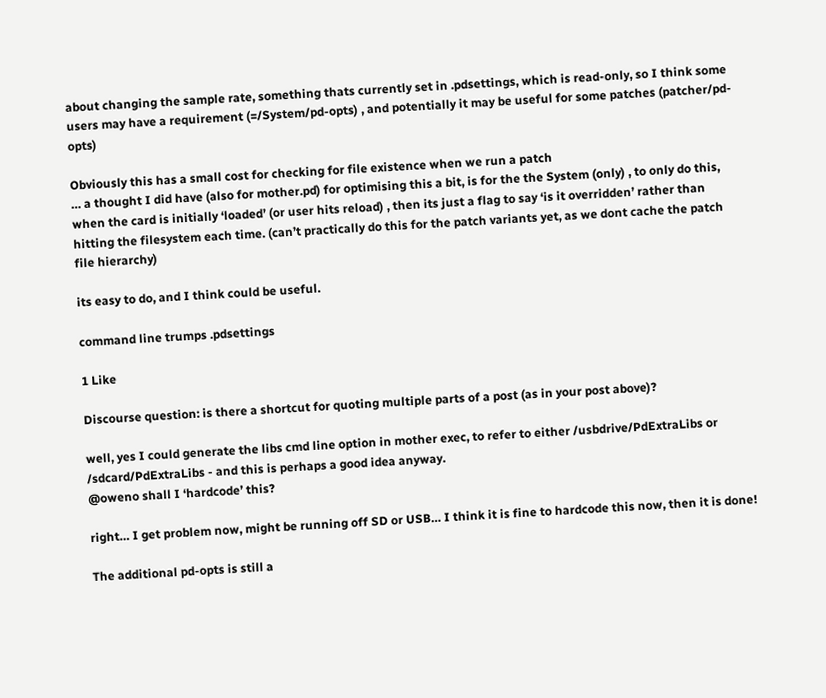about changing the sample rate, something thats currently set in .pdsettings, which is read-only, so I think some users may have a requirement (=/System/pd-opts) , and potentially it may be useful for some patches (patcher/pd-opts)

Obviously this has a small cost for checking for file existence when we run a patch
… a thought I did have (also for mother.pd) for optimising this a bit, is for the the System (only) , to only do this, when the card is initially ‘loaded’ (or user hits reload) , then its just a flag to say ‘is it overridden’ rather than hitting the filesystem each time. (can’t practically do this for the patch variants yet, as we dont cache the patch file hierarchy)

its easy to do, and I think could be useful.

command line trumps .pdsettings

1 Like

Discourse question: is there a shortcut for quoting multiple parts of a post (as in your post above)?

well, yes I could generate the libs cmd line option in mother exec, to refer to either /usbdrive/PdExtraLibs or /sdcard/PdExtraLibs - and this is perhaps a good idea anyway.
@oweno shall I ‘hardcode’ this?

right… I get problem now, might be running off SD or USB… I think it is fine to hardcode this now, then it is done!

The additional pd-opts is still a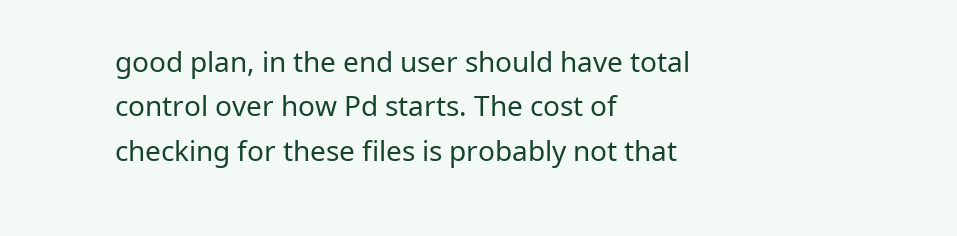good plan, in the end user should have total control over how Pd starts. The cost of checking for these files is probably not that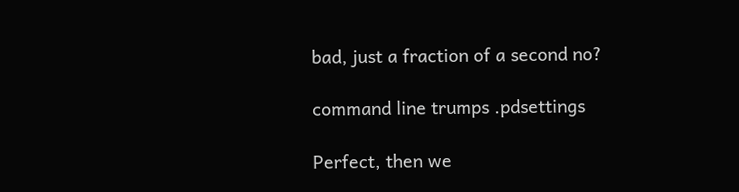bad, just a fraction of a second no?

command line trumps .pdsettings

Perfect, then we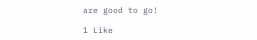are good to go!

1 Like